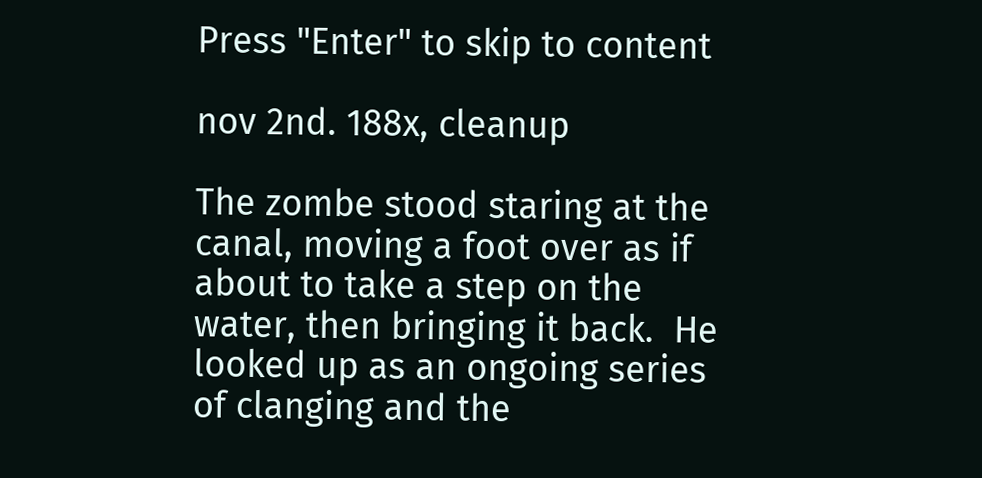Press "Enter" to skip to content

nov 2nd. 188x, cleanup

The zombe stood staring at the canal, moving a foot over as if about to take a step on the water, then bringing it back.  He looked up as an ongoing series of clanging and the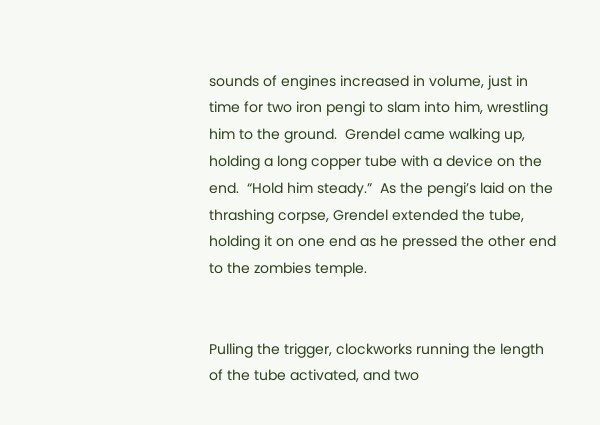sounds of engines increased in volume, just in time for two iron pengi to slam into him, wrestling him to the ground.  Grendel came walking up, holding a long copper tube with a device on the end.  “Hold him steady.”  As the pengi’s laid on the thrashing corpse, Grendel extended the tube, holding it on one end as he pressed the other end to the zombies temple.


Pulling the trigger, clockworks running the length of the tube activated, and two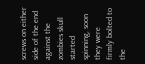screws on either side of the end against the zombies skull started spinning, soon they were firmly bolted to the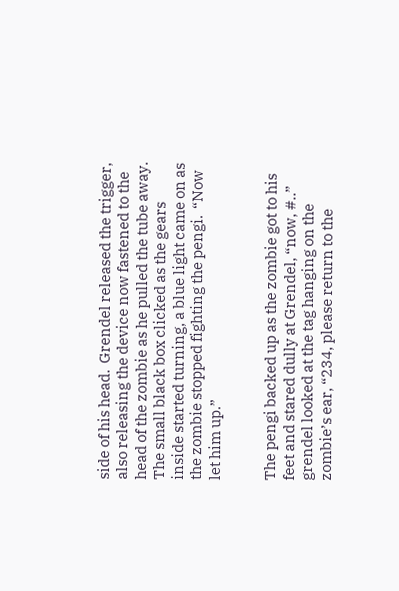side of his head.  Grendel released the trigger, also releasing the device now fastened to the head of the zombie as he pulled the tube away.  The small black box clicked as the gears inside started turning, a blue light came on as the zombie stopped fighting the pengi.  “Now let him up.”


The pengi backed up as the zombie got to his feet and stared dully at Grendel, “now, #..” grendel looked at the tag hanging on the zombie’s ear, “234, please return to the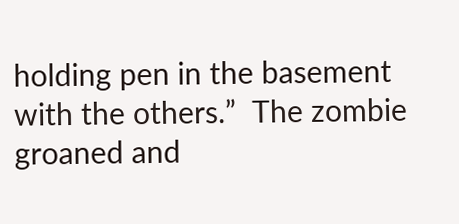holding pen in the basement with the others.”  The zombie groaned and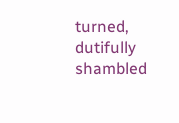turned, dutifully shambled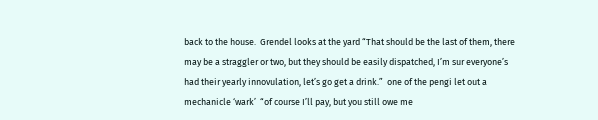back to the house.  Grendel looks at the yard “That should be the last of them, there may be a straggler or two, but they should be easily dispatched, I’m sur everyone’s had their yearly innovulation, let’s go get a drink.”  one of the pengi let out a mechanicle ‘wark’  “of course I’ll pay, but you still owe me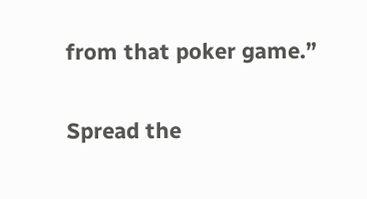from that poker game.”

Spread the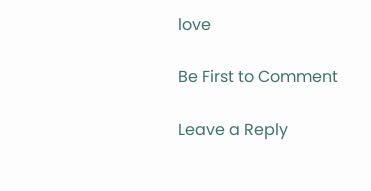love

Be First to Comment

Leave a Reply